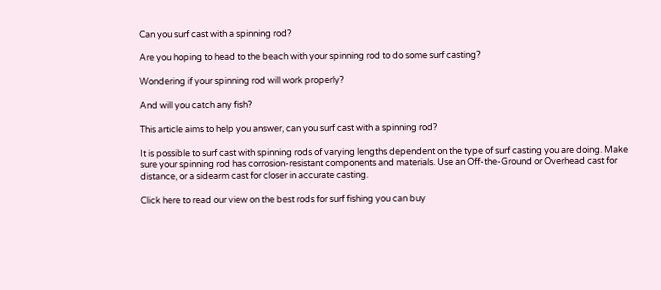Can you surf cast with a spinning rod?

Are you hoping to head to the beach with your spinning rod to do some surf casting?

Wondering if your spinning rod will work properly?

And will you catch any fish?

This article aims to help you answer, can you surf cast with a spinning rod?

It is possible to surf cast with spinning rods of varying lengths dependent on the type of surf casting you are doing. Make sure your spinning rod has corrosion-resistant components and materials. Use an Off-the-Ground or Overhead cast for distance, or a sidearm cast for closer in accurate casting.

Click here to read our view on the best rods for surf fishing you can buy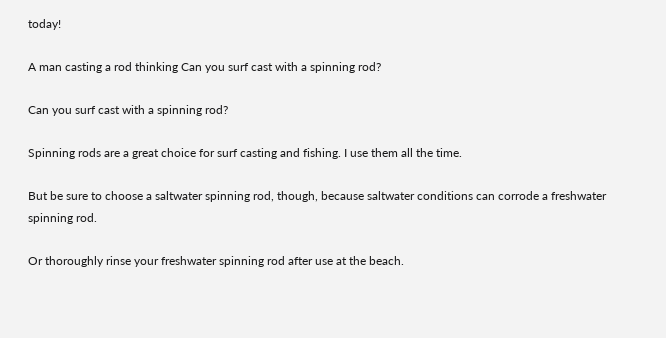today!

A man casting a rod thinking Can you surf cast with a spinning rod?

Can you surf cast with a spinning rod?

Spinning rods are a great choice for surf casting and fishing. I use them all the time.

But be sure to choose a saltwater spinning rod, though, because saltwater conditions can corrode a freshwater spinning rod.

Or thoroughly rinse your freshwater spinning rod after use at the beach.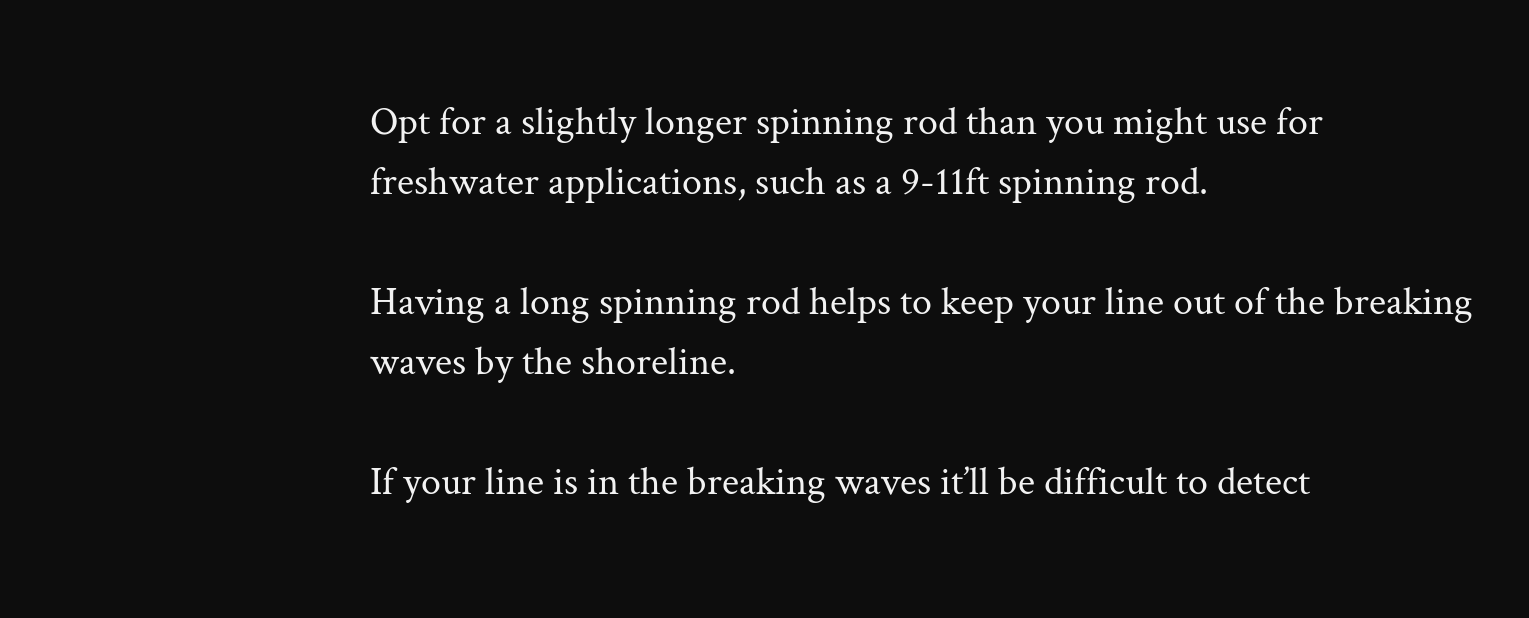Opt for a slightly longer spinning rod than you might use for freshwater applications, such as a 9-11ft spinning rod.

Having a long spinning rod helps to keep your line out of the breaking waves by the shoreline.

If your line is in the breaking waves it’ll be difficult to detect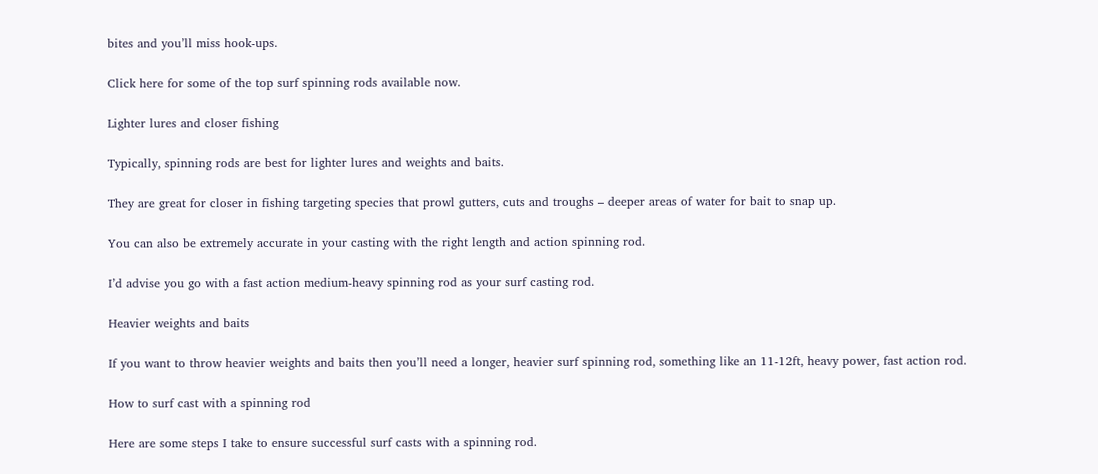bites and you’ll miss hook-ups.

Click here for some of the top surf spinning rods available now.

Lighter lures and closer fishing

Typically, spinning rods are best for lighter lures and weights and baits.

They are great for closer in fishing targeting species that prowl gutters, cuts and troughs – deeper areas of water for bait to snap up.

You can also be extremely accurate in your casting with the right length and action spinning rod.

I’d advise you go with a fast action medium-heavy spinning rod as your surf casting rod.

Heavier weights and baits

If you want to throw heavier weights and baits then you’ll need a longer, heavier surf spinning rod, something like an 11-12ft, heavy power, fast action rod.

How to surf cast with a spinning rod

Here are some steps I take to ensure successful surf casts with a spinning rod.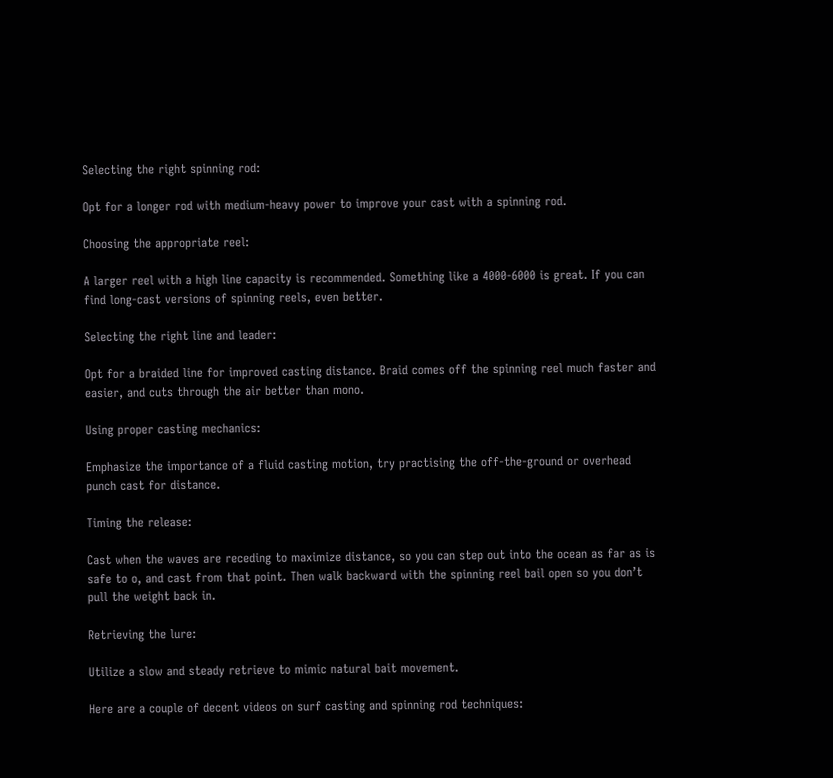Selecting the right spinning rod:

Opt for a longer rod with medium-heavy power to improve your cast with a spinning rod.

Choosing the appropriate reel:

A larger reel with a high line capacity is recommended. Something like a 4000-6000 is great. If you can find long-cast versions of spinning reels, even better.

Selecting the right line and leader:

Opt for a braided line for improved casting distance. Braid comes off the spinning reel much faster and easier, and cuts through the air better than mono.

Using proper casting mechanics:

Emphasize the importance of a fluid casting motion, try practising the off-the-ground or overhead punch cast for distance.

Timing the release:

Cast when the waves are receding to maximize distance, so you can step out into the ocean as far as is safe to o, and cast from that point. Then walk backward with the spinning reel bail open so you don’t pull the weight back in.

Retrieving the lure:

Utilize a slow and steady retrieve to mimic natural bait movement.

Here are a couple of decent videos on surf casting and spinning rod techniques: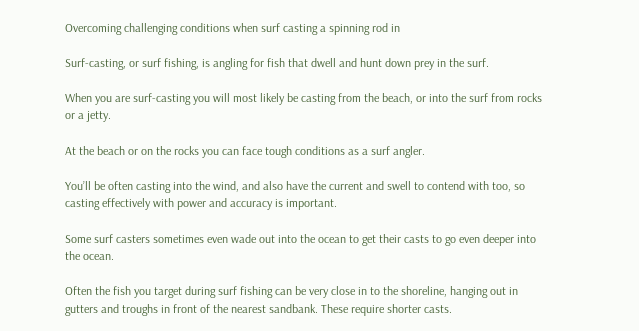Overcoming challenging conditions when surf casting a spinning rod in

Surf-casting, or surf fishing, is angling for fish that dwell and hunt down prey in the surf.

When you are surf-casting you will most likely be casting from the beach, or into the surf from rocks or a jetty.

At the beach or on the rocks you can face tough conditions as a surf angler.

You’ll be often casting into the wind, and also have the current and swell to contend with too, so casting effectively with power and accuracy is important.

Some surf casters sometimes even wade out into the ocean to get their casts to go even deeper into the ocean.

Often the fish you target during surf fishing can be very close in to the shoreline, hanging out in gutters and troughs in front of the nearest sandbank. These require shorter casts.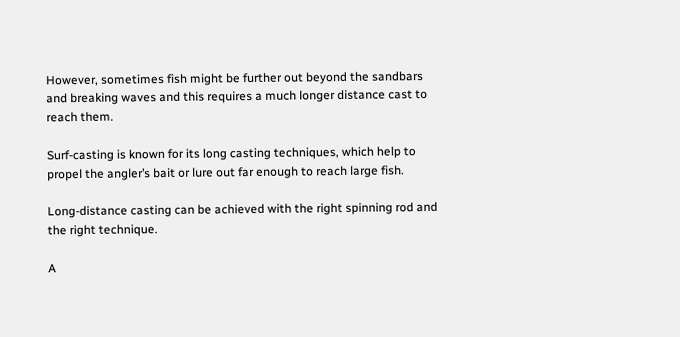However, sometimes fish might be further out beyond the sandbars and breaking waves and this requires a much longer distance cast to reach them.

Surf-casting is known for its long casting techniques, which help to propel the angler’s bait or lure out far enough to reach large fish.

Long-distance casting can be achieved with the right spinning rod and the right technique.

A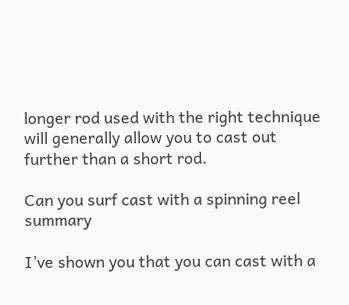longer rod used with the right technique will generally allow you to cast out further than a short rod.

Can you surf cast with a spinning reel summary

I’ve shown you that you can cast with a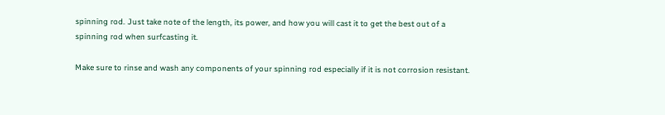spinning rod. Just take note of the length, its power, and how you will cast it to get the best out of a spinning rod when surfcasting it.

Make sure to rinse and wash any components of your spinning rod especially if it is not corrosion resistant.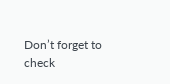Don’t forget to check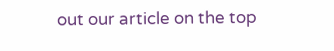out our article on the top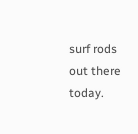surf rods out there today.